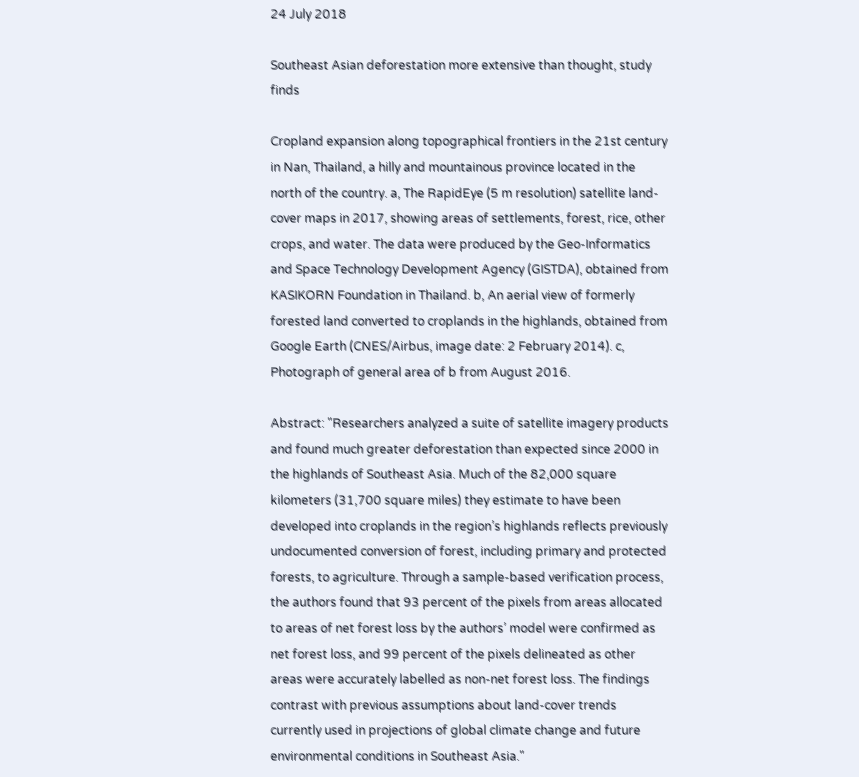24 July 2018

Southeast Asian deforestation more extensive than thought, study finds

Cropland expansion along topographical frontiers in the 21st century in Nan, Thailand, a hilly and mountainous province located in the north of the country. a, The RapidEye (5 m resolution) satellite land-cover maps in 2017, showing areas of settlements, forest, rice, other crops, and water. The data were produced by the Geo-Informatics and Space Technology Development Agency (GISTDA), obtained from KASIKORN Foundation in Thailand. b, An aerial view of formerly forested land converted to croplands in the highlands, obtained from Google Earth (CNES/Airbus, image date: 2 February 2014). c, Photograph of general area of b from August 2016.

Abstract: "Researchers analyzed a suite of satellite imagery products and found much greater deforestation than expected since 2000 in the highlands of Southeast Asia. Much of the 82,000 square kilometers (31,700 square miles) they estimate to have been developed into croplands in the region’s highlands reflects previously undocumented conversion of forest, including primary and protected forests, to agriculture. Through a sample-based verification process, the authors found that 93 percent of the pixels from areas allocated to areas of net forest loss by the authors’ model were confirmed as net forest loss, and 99 percent of the pixels delineated as other areas were accurately labelled as non-net forest loss. The findings contrast with previous assumptions about land-cover trends currently used in projections of global climate change and future environmental conditions in Southeast Asia."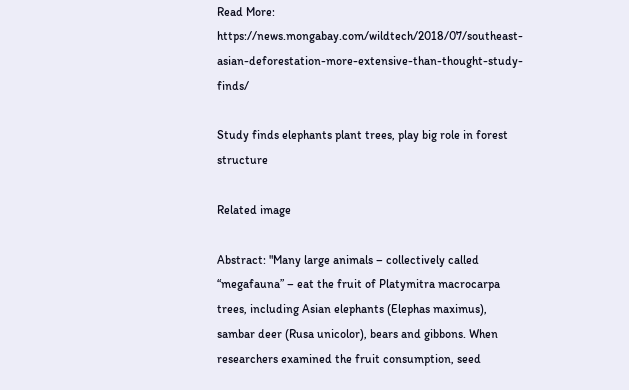Read More: https://news.mongabay.com/wildtech/2018/07/southeast-asian-deforestation-more-extensive-than-thought-study-finds/

Study finds elephants plant trees, play big role in forest structure

Related image

Abstract: "Many large animals – collectively called “megafauna” – eat the fruit of Platymitra macrocarpa trees, including Asian elephants (Elephas maximus), sambar deer (Rusa unicolor), bears and gibbons. When researchers examined the fruit consumption, seed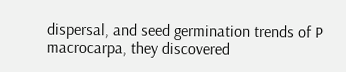dispersal, and seed germination trends of P macrocarpa, they discovered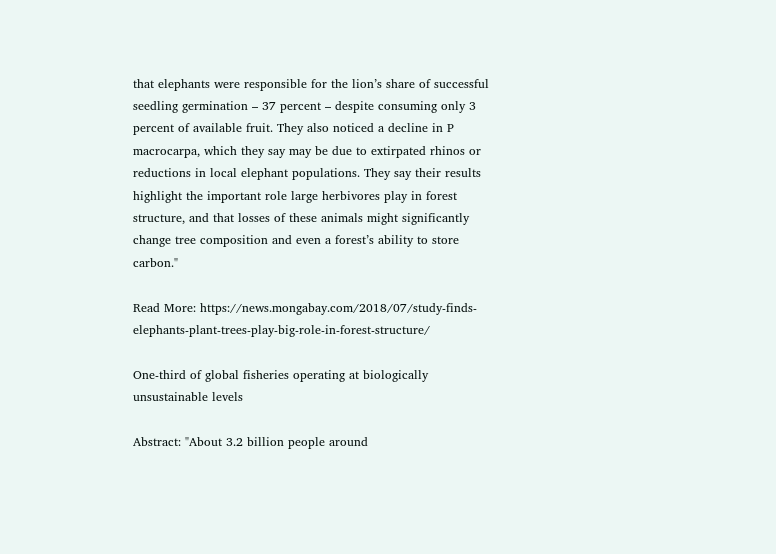that elephants were responsible for the lion’s share of successful seedling germination – 37 percent – despite consuming only 3 percent of available fruit. They also noticed a decline in P macrocarpa, which they say may be due to extirpated rhinos or reductions in local elephant populations. They say their results highlight the important role large herbivores play in forest structure, and that losses of these animals might significantly change tree composition and even a forest’s ability to store carbon."

Read More: https://news.mongabay.com/2018/07/study-finds-elephants-plant-trees-play-big-role-in-forest-structure/

One-third of global fisheries operating at biologically unsustainable levels

Abstract: "About 3.2 billion people around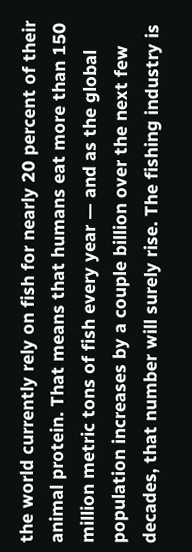the world currently rely on fish for nearly 20 percent of their animal protein. That means that humans eat more than 150 million metric tons of fish every year — and as the global population increases by a couple billion over the next few decades, that number will surely rise. The fishing industry is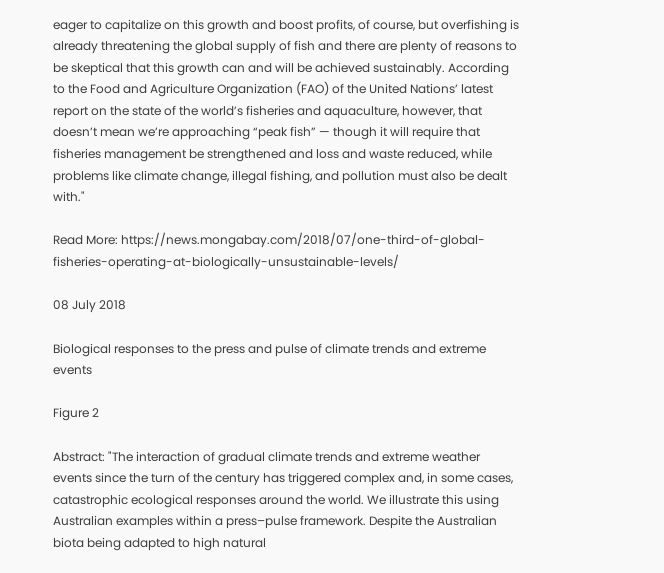eager to capitalize on this growth and boost profits, of course, but overfishing is already threatening the global supply of fish and there are plenty of reasons to be skeptical that this growth can and will be achieved sustainably. According to the Food and Agriculture Organization (FAO) of the United Nations’ latest report on the state of the world’s fisheries and aquaculture, however, that doesn’t mean we’re approaching “peak fish” — though it will require that fisheries management be strengthened and loss and waste reduced, while problems like climate change, illegal fishing, and pollution must also be dealt with."

Read More: https://news.mongabay.com/2018/07/one-third-of-global-fisheries-operating-at-biologically-unsustainable-levels/

08 July 2018

Biological responses to the press and pulse of climate trends and extreme events

Figure 2

Abstract: "The interaction of gradual climate trends and extreme weather events since the turn of the century has triggered complex and, in some cases, catastrophic ecological responses around the world. We illustrate this using Australian examples within a press–pulse framework. Despite the Australian biota being adapted to high natural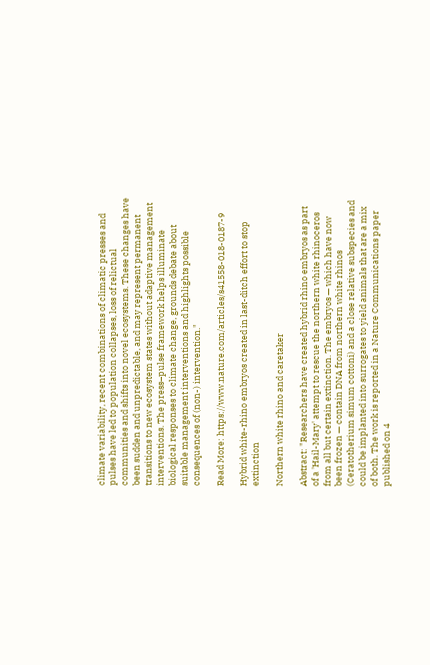climate variability, recent combinations of climatic presses and pulses have led to population collapses, loss of relictual communities and shifts into novel ecosystems. These changes have been sudden and unpredictable, and may represent permanent transitions to new ecosystem states without adaptive management interventions. The press–pulse framework helps illuminate biological responses to climate change, grounds debate about suitable management interventions and highlights possible consequences of (non-) intervention."

Read More: https://www.nature.com/articles/s41558-018-0187-9

Hybrid white-rhino embryos created in last-ditch effort to stop extinction

Northern white rhino and caretaker

Abstract: "Researchers have created hybrid rhino embryos as part of a 'Hail-Mary' attempt to rescue the northern white rhinoceros from all but certain extinction. The embryos — which have now been frozen — contain DNA from northern white rhinos (Ceratotherium simum cottoni) and a close relative subspecies and could be implanted into surrogates to yield animals that are a mix of both. The work is reported in a Nature Communications paper published on 4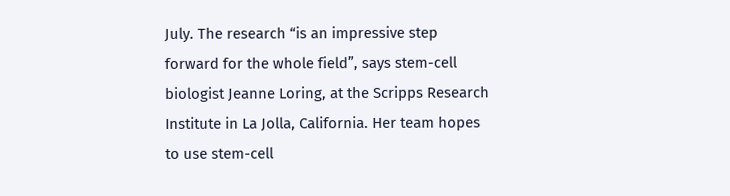July. The research “is an impressive step forward for the whole field”, says stem-cell biologist Jeanne Loring, at the Scripps Research Institute in La Jolla, California. Her team hopes to use stem-cell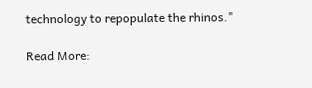technology to repopulate the rhinos."

Read More: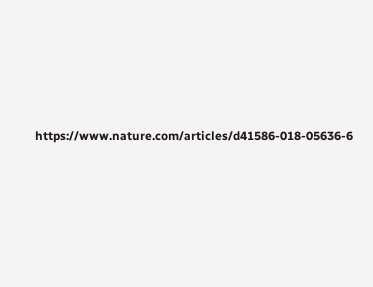https://www.nature.com/articles/d41586-018-05636-6